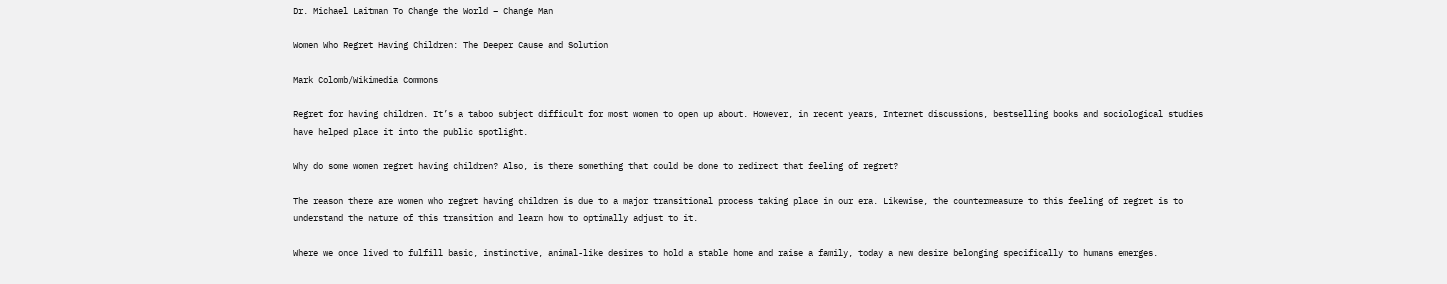Dr. Michael Laitman To Change the World – Change Man

Women Who Regret Having Children: The Deeper Cause and Solution

Mark Colomb/Wikimedia Commons

Regret for having children. It’s a taboo subject difficult for most women to open up about. However, in recent years, Internet discussions, bestselling books and sociological studies have helped place it into the public spotlight.

Why do some women regret having children? Also, is there something that could be done to redirect that feeling of regret?

The reason there are women who regret having children is due to a major transitional process taking place in our era. Likewise, the countermeasure to this feeling of regret is to understand the nature of this transition and learn how to optimally adjust to it.

Where we once lived to fulfill basic, instinctive, animal-like desires to hold a stable home and raise a family, today a new desire belonging specifically to humans emerges.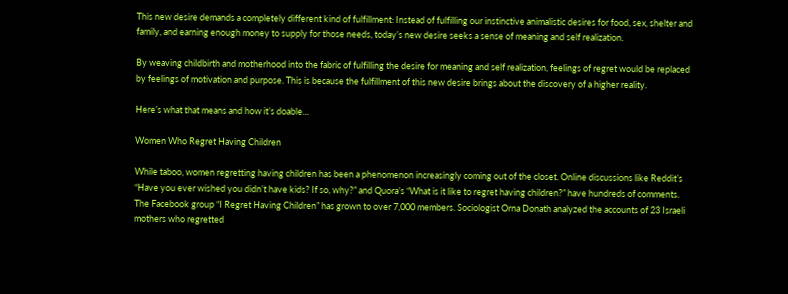This new desire demands a completely different kind of fulfillment: Instead of fulfilling our instinctive animalistic desires for food, sex, shelter and family, and earning enough money to supply for those needs, today’s new desire seeks a sense of meaning and self realization.

By weaving childbirth and motherhood into the fabric of fulfilling the desire for meaning and self realization, feelings of regret would be replaced by feelings of motivation and purpose. This is because the fulfillment of this new desire brings about the discovery of a higher reality.

Here’s what that means and how it’s doable…

Women Who Regret Having Children

While taboo, women regretting having children has been a phenomenon increasingly coming out of the closet. Online discussions like Reddit’s “Have you ever wished you didn’t have kids? If so, why?” and Quora’s “What is it like to regret having children?” have hundreds of comments. The Facebook group “I Regret Having Children” has grown to over 7,000 members. Sociologist Orna Donath analyzed the accounts of 23 Israeli mothers who regretted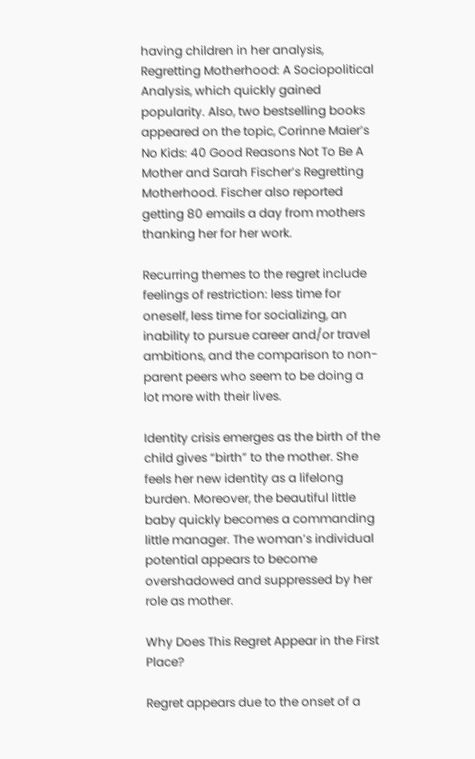having children in her analysis, Regretting Motherhood: A Sociopolitical Analysis, which quickly gained popularity. Also, two bestselling books appeared on the topic, Corinne Maier’s No Kids: 40 Good Reasons Not To Be A Mother and Sarah Fischer’s Regretting Motherhood. Fischer also reported getting 80 emails a day from mothers thanking her for her work.

Recurring themes to the regret include feelings of restriction: less time for oneself, less time for socializing, an inability to pursue career and/or travel ambitions, and the comparison to non-parent peers who seem to be doing a lot more with their lives.

Identity crisis emerges as the birth of the child gives “birth” to the mother. She feels her new identity as a lifelong burden. Moreover, the beautiful little baby quickly becomes a commanding little manager. The woman’s individual potential appears to become overshadowed and suppressed by her role as mother.

Why Does This Regret Appear in the First Place?

Regret appears due to the onset of a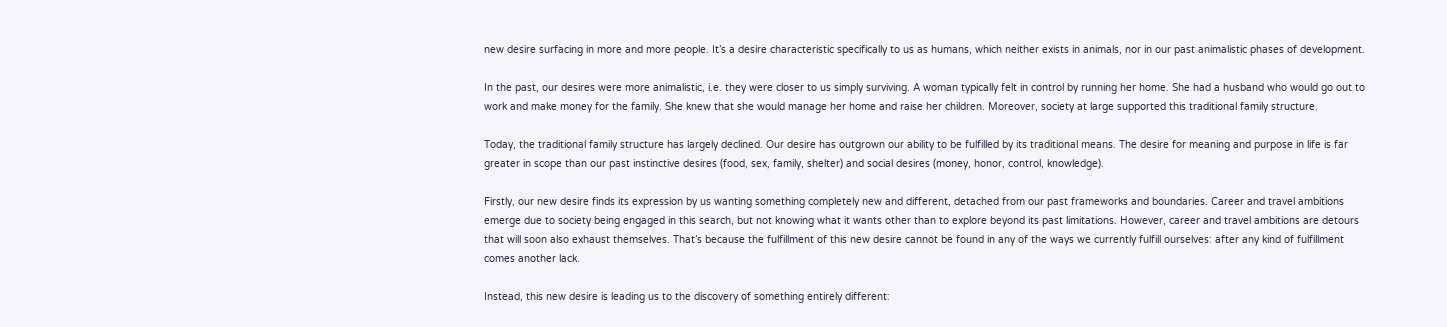new desire surfacing in more and more people. It’s a desire characteristic specifically to us as humans, which neither exists in animals, nor in our past animalistic phases of development.

In the past, our desires were more animalistic, i.e. they were closer to us simply surviving. A woman typically felt in control by running her home. She had a husband who would go out to work and make money for the family. She knew that she would manage her home and raise her children. Moreover, society at large supported this traditional family structure.

Today, the traditional family structure has largely declined. Our desire has outgrown our ability to be fulfilled by its traditional means. The desire for meaning and purpose in life is far greater in scope than our past instinctive desires (food, sex, family, shelter) and social desires (money, honor, control, knowledge).

Firstly, our new desire finds its expression by us wanting something completely new and different, detached from our past frameworks and boundaries. Career and travel ambitions emerge due to society being engaged in this search, but not knowing what it wants other than to explore beyond its past limitations. However, career and travel ambitions are detours that will soon also exhaust themselves. That’s because the fulfillment of this new desire cannot be found in any of the ways we currently fulfill ourselves: after any kind of fulfillment comes another lack.

Instead, this new desire is leading us to the discovery of something entirely different: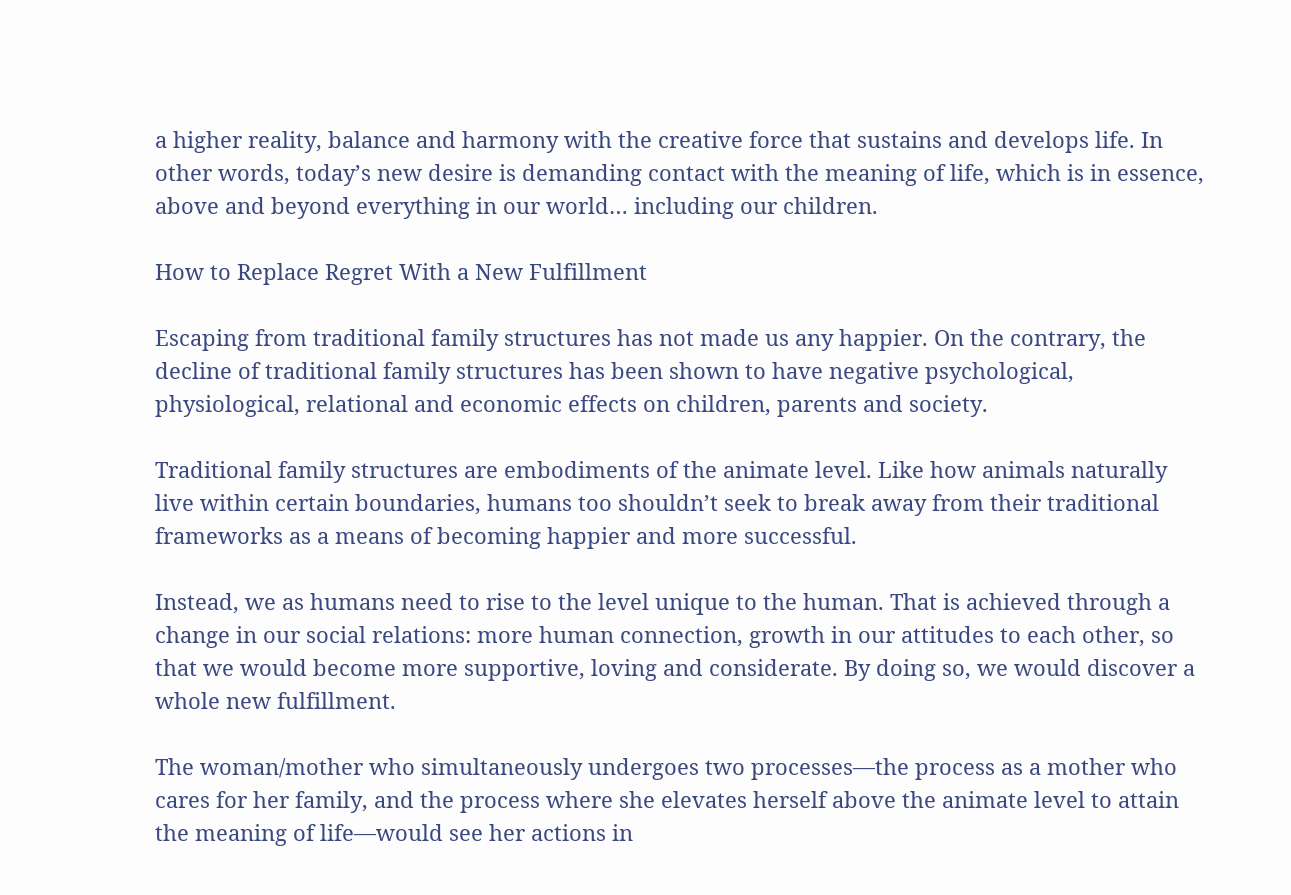a higher reality, balance and harmony with the creative force that sustains and develops life. In other words, today’s new desire is demanding contact with the meaning of life, which is in essence, above and beyond everything in our world… including our children.

How to Replace Regret With a New Fulfillment

Escaping from traditional family structures has not made us any happier. On the contrary, the decline of traditional family structures has been shown to have negative psychological, physiological, relational and economic effects on children, parents and society.

Traditional family structures are embodiments of the animate level. Like how animals naturally live within certain boundaries, humans too shouldn’t seek to break away from their traditional frameworks as a means of becoming happier and more successful.

Instead, we as humans need to rise to the level unique to the human. That is achieved through a change in our social relations: more human connection, growth in our attitudes to each other, so that we would become more supportive, loving and considerate. By doing so, we would discover a whole new fulfillment.

The woman/mother who simultaneously undergoes two processes—the process as a mother who cares for her family, and the process where she elevates herself above the animate level to attain the meaning of life—would see her actions in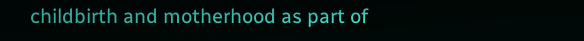childbirth and motherhood as part of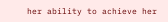her ability to achieve her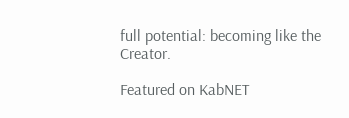full potential: becoming like the Creator.

Featured on KabNET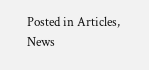Posted in Articles, News